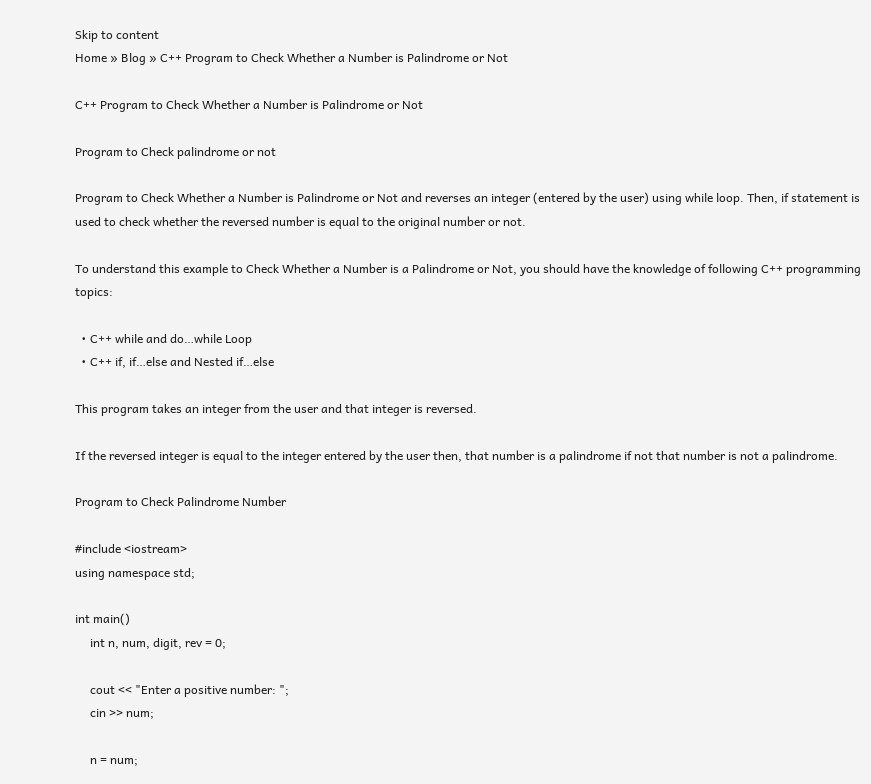Skip to content
Home » Blog » C++ Program to Check Whether a Number is Palindrome or Not

C++ Program to Check Whether a Number is Palindrome or Not

Program to Check palindrome or not

Program to Check Whether a Number is Palindrome or Not and reverses an integer (entered by the user) using while loop. Then, if statement is used to check whether the reversed number is equal to the original number or not.

To understand this example to Check Whether a Number is a Palindrome or Not, you should have the knowledge of following C++ programming topics:

  • C++ while and do…while Loop
  • C++ if, if…else and Nested if…else

This program takes an integer from the user and that integer is reversed.

If the reversed integer is equal to the integer entered by the user then, that number is a palindrome if not that number is not a palindrome.

Program to Check Palindrome Number

#include <iostream>
using namespace std;

int main()
     int n, num, digit, rev = 0;

     cout << "Enter a positive number: ";
     cin >> num;

     n = num;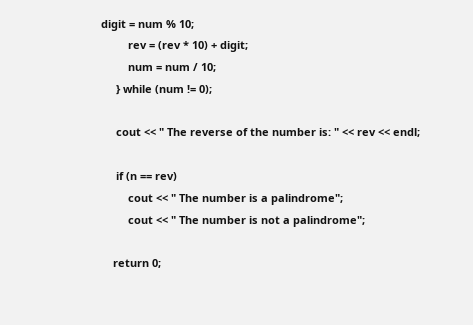digit = num % 10;
         rev = (rev * 10) + digit;
         num = num / 10;
     } while (num != 0);

     cout << " The reverse of the number is: " << rev << endl;

     if (n == rev)
         cout << " The number is a palindrome";
         cout << " The number is not a palindrome";

    return 0;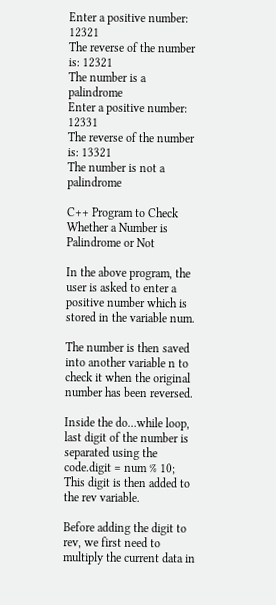Enter a positive number: 12321
The reverse of the number is: 12321
The number is a palindrome
Enter a positive number: 12331
The reverse of the number is: 13321
The number is not a palindrome

C++ Program to Check Whether a Number is Palindrome or Not

In the above program, the user is asked to enter a positive number which is stored in the variable num.

The number is then saved into another variable n to check it when the original number has been reversed.

Inside the do…while loop, last digit of the number is separated using the code.digit = num % 10; This digit is then added to the rev variable.

Before adding the digit to rev, we first need to multiply the current data in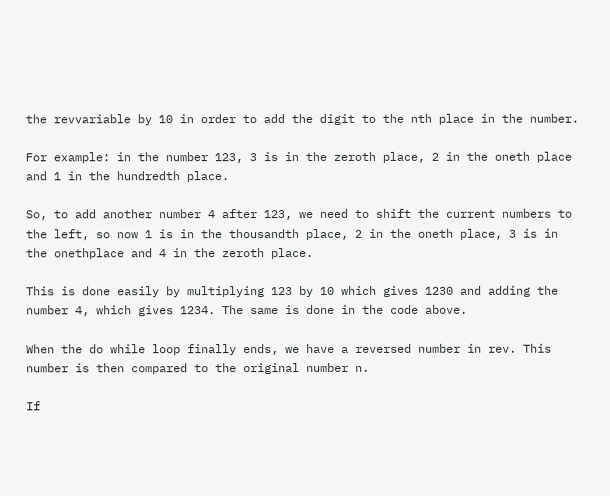the revvariable by 10 in order to add the digit to the nth place in the number.

For example: in the number 123, 3 is in the zeroth place, 2 in the oneth place and 1 in the hundredth place.

So, to add another number 4 after 123, we need to shift the current numbers to the left, so now 1 is in the thousandth place, 2 in the oneth place, 3 is in the onethplace and 4 in the zeroth place.

This is done easily by multiplying 123 by 10 which gives 1230 and adding the number 4, which gives 1234. The same is done in the code above.

When the do while loop finally ends, we have a reversed number in rev. This number is then compared to the original number n.

If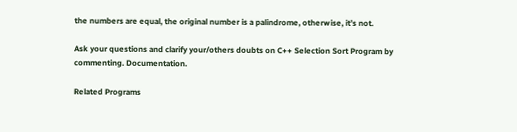the numbers are equal, the original number is a palindrome, otherwise, it’s not.

Ask your questions and clarify your/others doubts on C++ Selection Sort Program by commenting. Documentation.

Related Programs